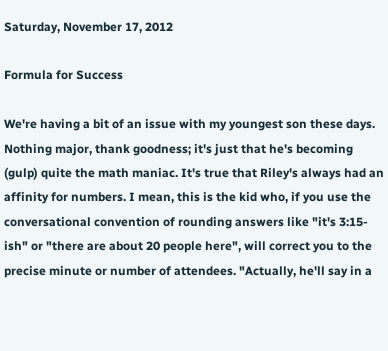Saturday, November 17, 2012

Formula for Success

We're having a bit of an issue with my youngest son these days. Nothing major, thank goodness; it's just that he's becoming (gulp) quite the math maniac. It's true that Riley's always had an affinity for numbers. I mean, this is the kid who, if you use the conversational convention of rounding answers like "it's 3:15-ish" or "there are about 20 people here", will correct you to the precise minute or number of attendees. "Actually, he'll say in a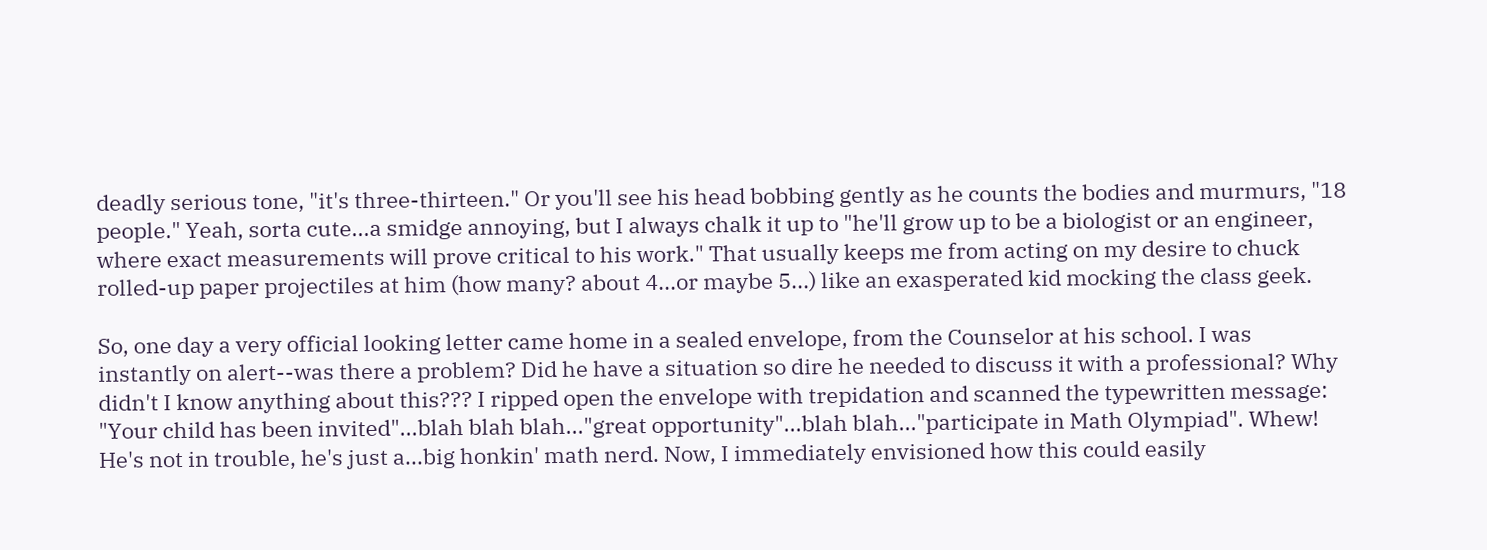deadly serious tone, "it's three-thirteen." Or you'll see his head bobbing gently as he counts the bodies and murmurs, "18 people." Yeah, sorta cute...a smidge annoying, but I always chalk it up to "he'll grow up to be a biologist or an engineer, where exact measurements will prove critical to his work." That usually keeps me from acting on my desire to chuck rolled-up paper projectiles at him (how many? about 4...or maybe 5...) like an exasperated kid mocking the class geek.

So, one day a very official looking letter came home in a sealed envelope, from the Counselor at his school. I was instantly on alert--was there a problem? Did he have a situation so dire he needed to discuss it with a professional? Why didn't I know anything about this??? I ripped open the envelope with trepidation and scanned the typewritten message: "Your child has been invited"...blah blah blah..."great opportunity"...blah blah..."participate in Math Olympiad". Whew! He's not in trouble, he's just a...big honkin' math nerd. Now, I immediately envisioned how this could easily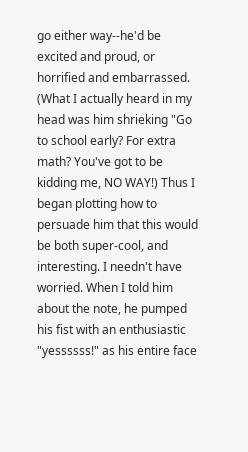go either way--he'd be excited and proud, or horrified and embarrassed. (What I actually heard in my head was him shrieking "Go to school early? For extra math? You've got to be kidding me, NO WAY!) Thus I began plotting how to persuade him that this would be both super-cool, and interesting. I needn't have worried. When I told him about the note, he pumped his fist with an enthusiastic "yessssss!" as his entire face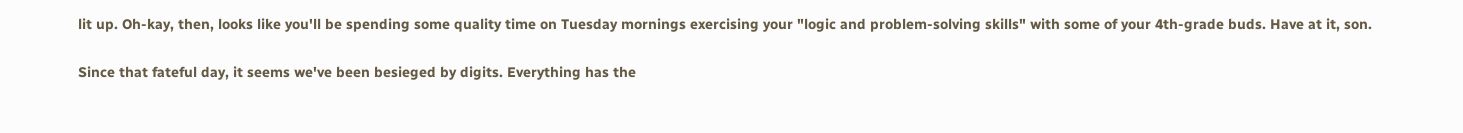lit up. Oh-kay, then, looks like you'll be spending some quality time on Tuesday mornings exercising your "logic and problem-solving skills" with some of your 4th-grade buds. Have at it, son.

Since that fateful day, it seems we've been besieged by digits. Everything has the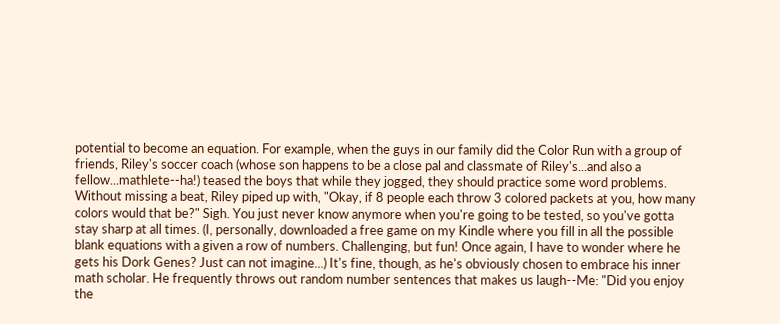potential to become an equation. For example, when the guys in our family did the Color Run with a group of friends, Riley's soccer coach (whose son happens to be a close pal and classmate of Riley's...and also a fellow...mathlete--ha!) teased the boys that while they jogged, they should practice some word problems. Without missing a beat, Riley piped up with, "Okay, if 8 people each throw 3 colored packets at you, how many colors would that be?" Sigh. You just never know anymore when you're going to be tested, so you've gotta stay sharp at all times. (I, personally, downloaded a free game on my Kindle where you fill in all the possible blank equations with a given a row of numbers. Challenging, but fun! Once again, I have to wonder where he gets his Dork Genes? Just can not imagine...) It's fine, though, as he's obviously chosen to embrace his inner math scholar. He frequently throws out random number sentences that makes us laugh--Me: "Did you enjoy the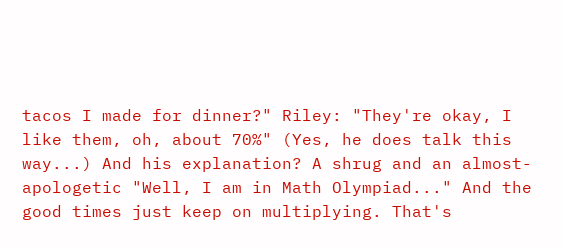tacos I made for dinner?" Riley: "They're okay, I like them, oh, about 70%" (Yes, he does talk this way...) And his explanation? A shrug and an almost-apologetic "Well, I am in Math Olympiad..." And the good times just keep on multiplying. That's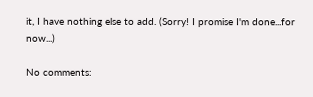it, I have nothing else to add. (Sorry! I promise I'm done...for now...)

No comments: